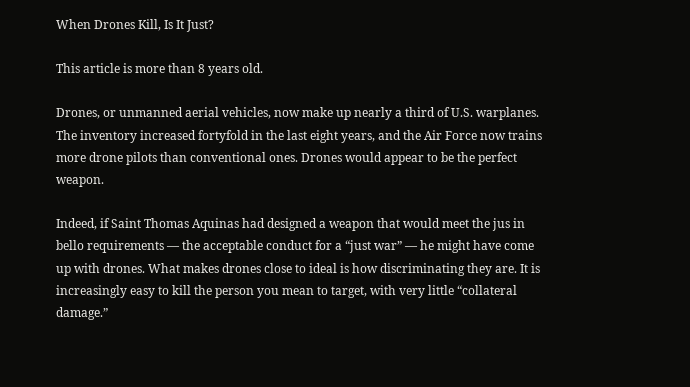When Drones Kill, Is It Just?

This article is more than 8 years old.

Drones, or unmanned aerial vehicles, now make up nearly a third of U.S. warplanes. The inventory increased fortyfold in the last eight years, and the Air Force now trains more drone pilots than conventional ones. Drones would appear to be the perfect weapon.

Indeed, if Saint Thomas Aquinas had designed a weapon that would meet the jus in bello requirements — the acceptable conduct for a “just war” — he might have come up with drones. What makes drones close to ideal is how discriminating they are. It is increasingly easy to kill the person you mean to target, with very little “collateral damage.”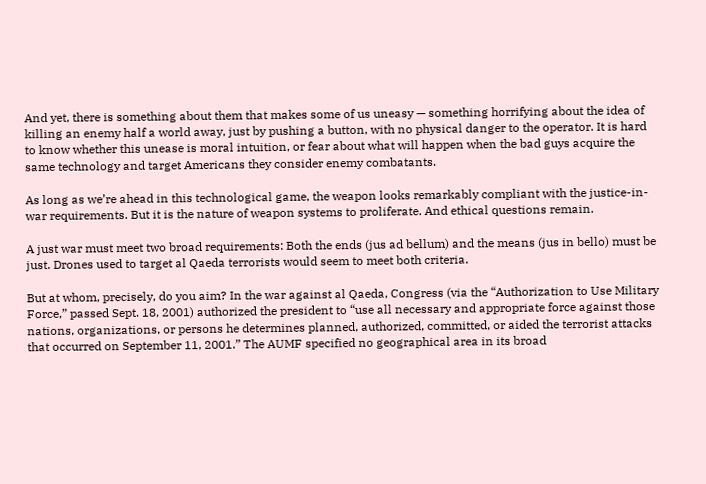And yet, there is something about them that makes some of us uneasy — something horrifying about the idea of killing an enemy half a world away, just by pushing a button, with no physical danger to the operator. It is hard to know whether this unease is moral intuition, or fear about what will happen when the bad guys acquire the same technology and target Americans they consider enemy combatants.

As long as we’re ahead in this technological game, the weapon looks remarkably compliant with the justice-in-war requirements. But it is the nature of weapon systems to proliferate. And ethical questions remain.

A just war must meet two broad requirements: Both the ends (jus ad bellum) and the means (jus in bello) must be just. Drones used to target al Qaeda terrorists would seem to meet both criteria.

But at whom, precisely, do you aim? In the war against al Qaeda, Congress (via the “Authorization to Use Military Force,” passed Sept. 18, 2001) authorized the president to “use all necessary and appropriate force against those nations, organizations, or persons he determines planned, authorized, committed, or aided the terrorist attacks that occurred on September 11, 2001.” The AUMF specified no geographical area in its broad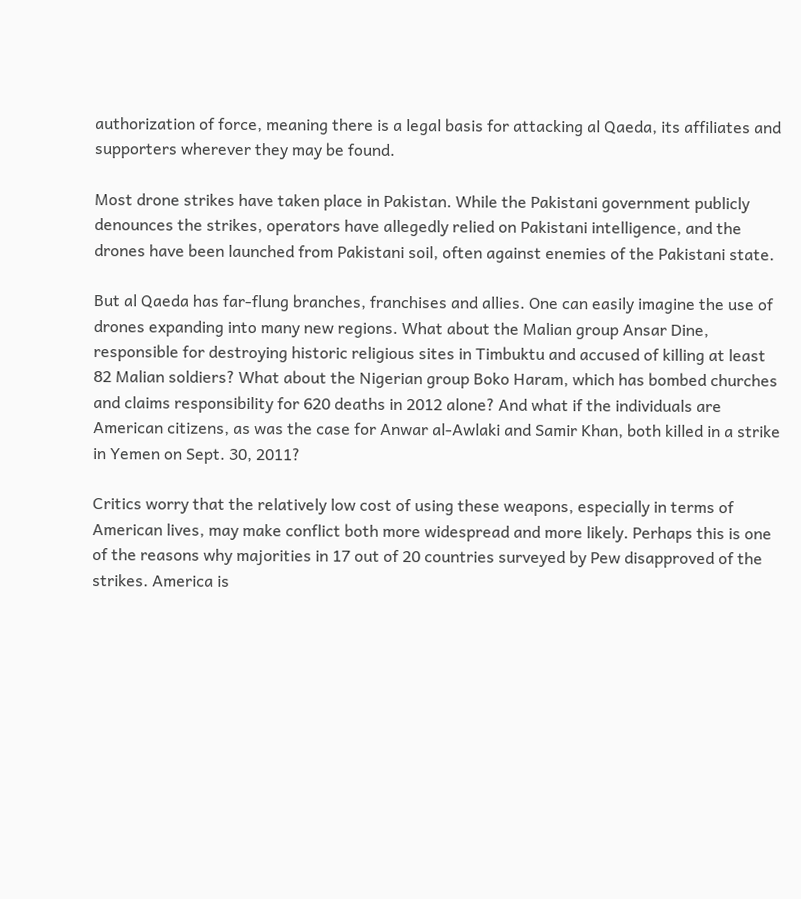authorization of force, meaning there is a legal basis for attacking al Qaeda, its affiliates and supporters wherever they may be found.

Most drone strikes have taken place in Pakistan. While the Pakistani government publicly denounces the strikes, operators have allegedly relied on Pakistani intelligence, and the drones have been launched from Pakistani soil, often against enemies of the Pakistani state.

But al Qaeda has far-flung branches, franchises and allies. One can easily imagine the use of drones expanding into many new regions. What about the Malian group Ansar Dine, responsible for destroying historic religious sites in Timbuktu and accused of killing at least 82 Malian soldiers? What about the Nigerian group Boko Haram, which has bombed churches and claims responsibility for 620 deaths in 2012 alone? And what if the individuals are American citizens, as was the case for Anwar al-Awlaki and Samir Khan, both killed in a strike in Yemen on Sept. 30, 2011?

Critics worry that the relatively low cost of using these weapons, especially in terms of American lives, may make conflict both more widespread and more likely. Perhaps this is one of the reasons why majorities in 17 out of 20 countries surveyed by Pew disapproved of the strikes. America is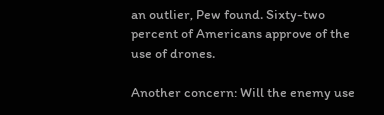an outlier, Pew found. Sixty-two percent of Americans approve of the use of drones.

Another concern: Will the enemy use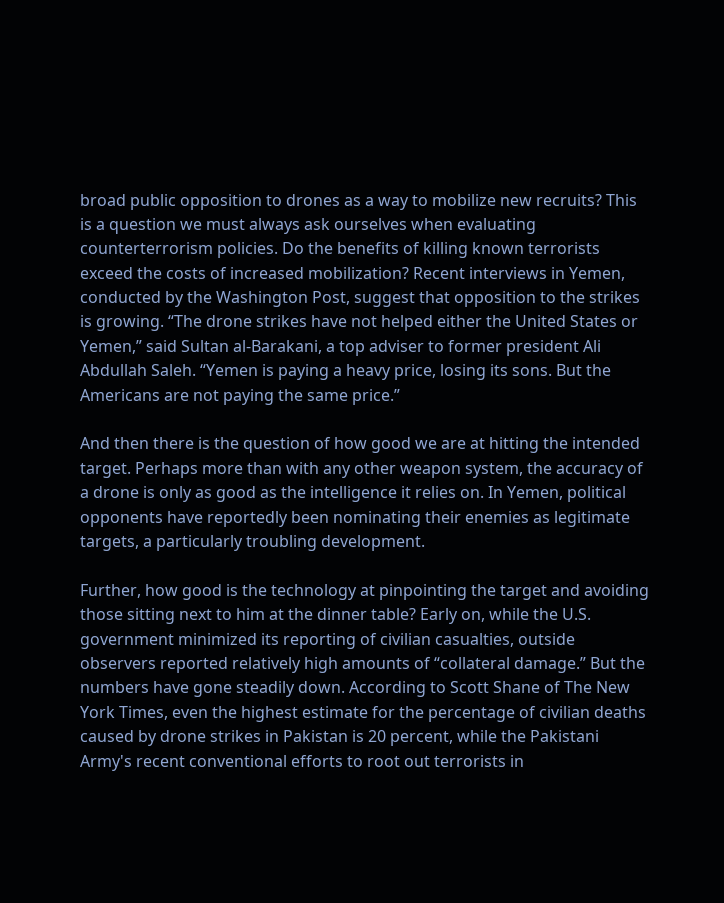broad public opposition to drones as a way to mobilize new recruits? This is a question we must always ask ourselves when evaluating counterterrorism policies. Do the benefits of killing known terrorists exceed the costs of increased mobilization? Recent interviews in Yemen, conducted by the Washington Post, suggest that opposition to the strikes is growing. “The drone strikes have not helped either the United States or Yemen,” said Sultan al-Barakani, a top adviser to former president Ali Abdullah Saleh. “Yemen is paying a heavy price, losing its sons. But the Americans are not paying the same price.”

And then there is the question of how good we are at hitting the intended target. Perhaps more than with any other weapon system, the accuracy of a drone is only as good as the intelligence it relies on. In Yemen, political opponents have reportedly been nominating their enemies as legitimate targets, a particularly troubling development.

Further, how good is the technology at pinpointing the target and avoiding those sitting next to him at the dinner table? Early on, while the U.S. government minimized its reporting of civilian casualties, outside observers reported relatively high amounts of “collateral damage.” But the numbers have gone steadily down. According to Scott Shane of The New York Times, even the highest estimate for the percentage of civilian deaths caused by drone strikes in Pakistan is 20 percent, while the Pakistani Army's recent conventional efforts to root out terrorists in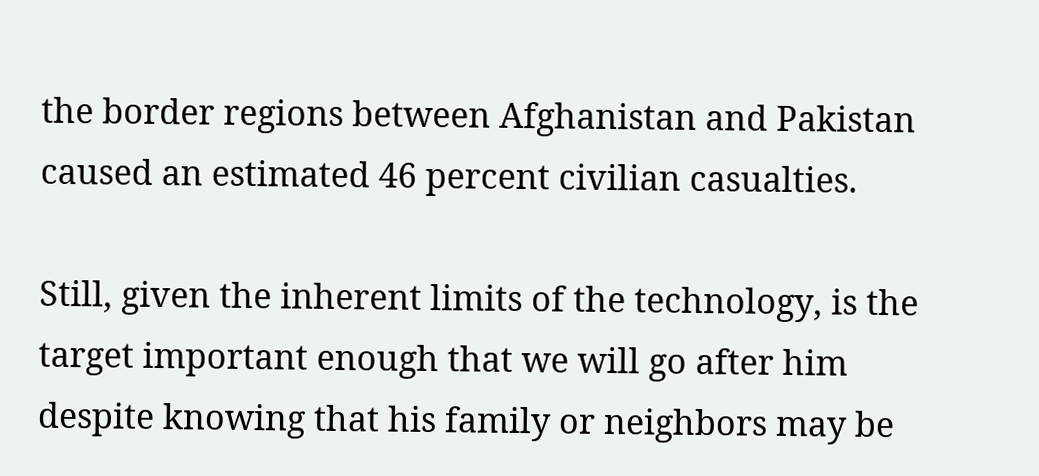the border regions between Afghanistan and Pakistan caused an estimated 46 percent civilian casualties.

Still, given the inherent limits of the technology, is the target important enough that we will go after him despite knowing that his family or neighbors may be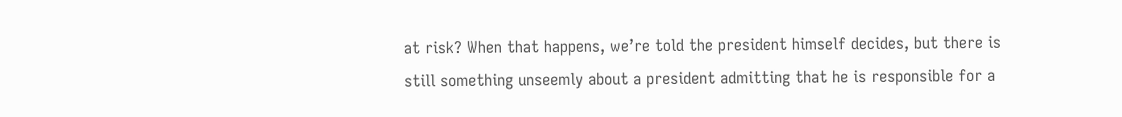at risk? When that happens, we’re told the president himself decides, but there is still something unseemly about a president admitting that he is responsible for a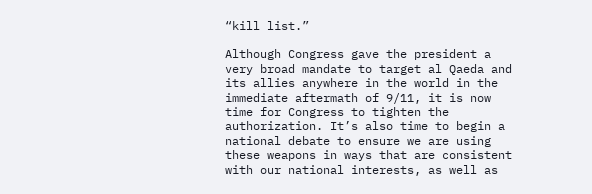“kill list.”

Although Congress gave the president a very broad mandate to target al Qaeda and its allies anywhere in the world in the immediate aftermath of 9/11, it is now time for Congress to tighten the authorization. It’s also time to begin a national debate to ensure we are using these weapons in ways that are consistent with our national interests, as well as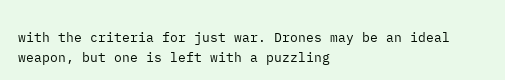with the criteria for just war. Drones may be an ideal weapon, but one is left with a puzzling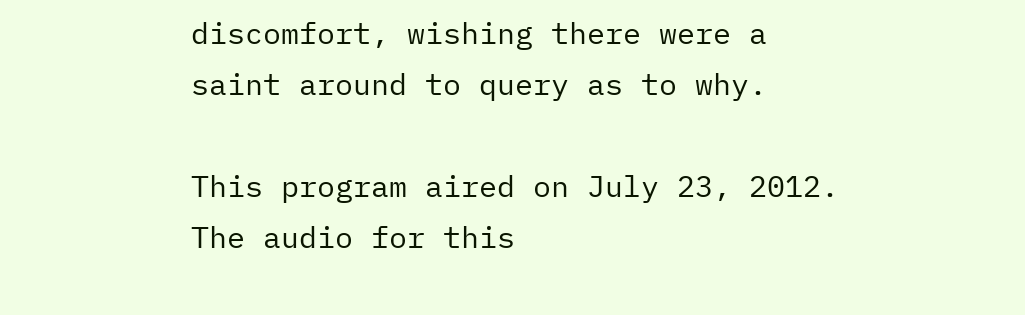discomfort, wishing there were a saint around to query as to why.

This program aired on July 23, 2012. The audio for this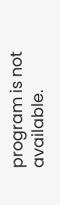program is not available.